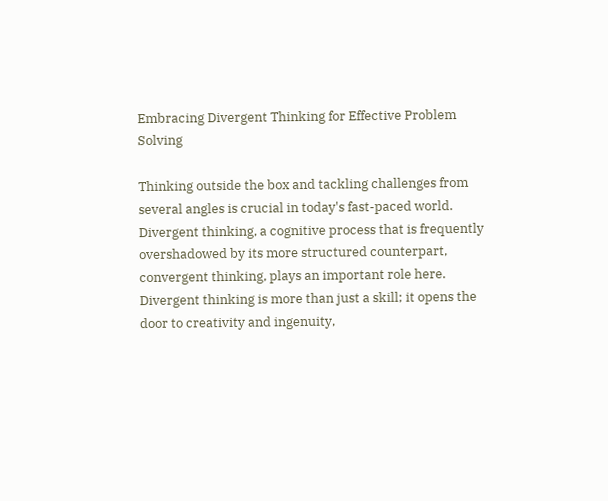Embracing Divergent Thinking for Effective Problem Solving

Thinking outside the box and tackling challenges from several angles is crucial in today's fast-paced world. Divergent thinking, a cognitive process that is frequently overshadowed by its more structured counterpart, convergent thinking, plays an important role here. Divergent thinking is more than just a skill; it opens the door to creativity and ingenuity,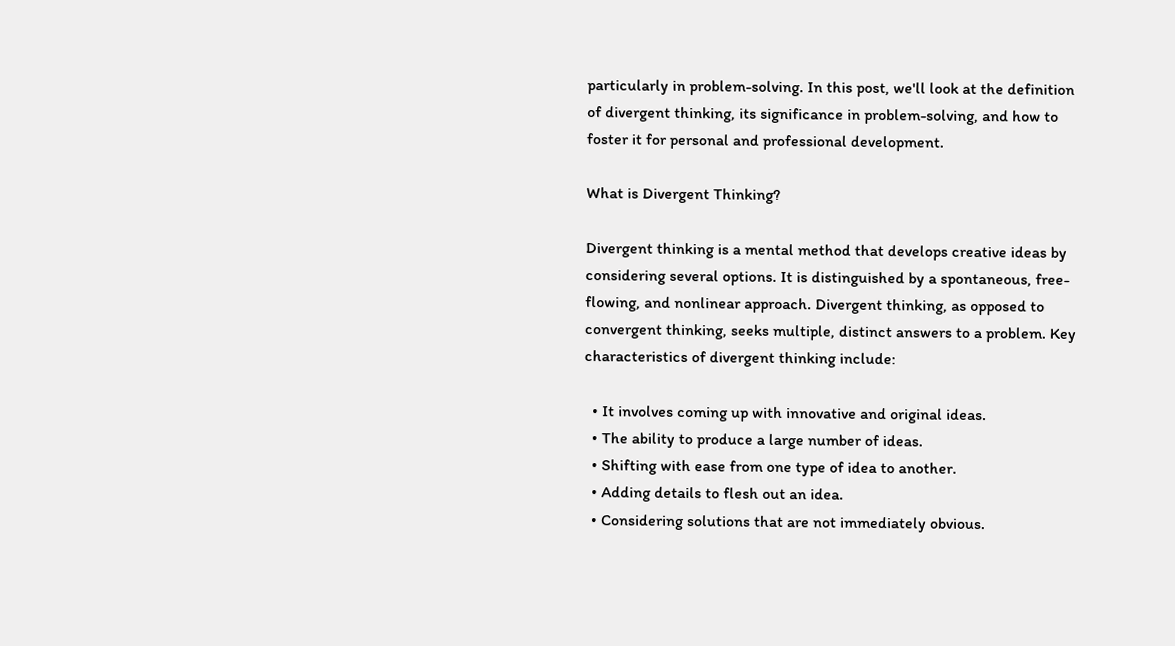particularly in problem-solving. In this post, we'll look at the definition of divergent thinking, its significance in problem-solving, and how to foster it for personal and professional development.

What is Divergent Thinking?

Divergent thinking is a mental method that develops creative ideas by considering several options. It is distinguished by a spontaneous, free-flowing, and nonlinear approach. Divergent thinking, as opposed to convergent thinking, seeks multiple, distinct answers to a problem. Key characteristics of divergent thinking include:

  • It involves coming up with innovative and original ideas.
  • The ability to produce a large number of ideas.
  • Shifting with ease from one type of idea to another.
  • Adding details to flesh out an idea.
  • Considering solutions that are not immediately obvious.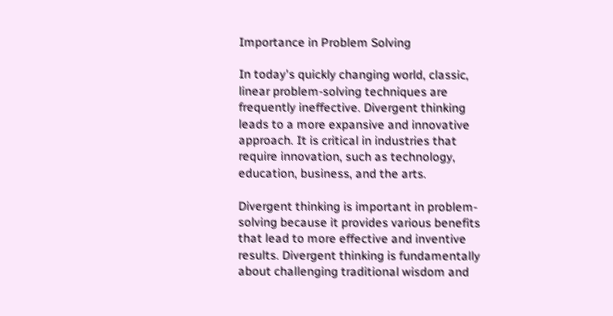Importance in Problem Solving

In today's quickly changing world, classic, linear problem-solving techniques are frequently ineffective. Divergent thinking leads to a more expansive and innovative approach. It is critical in industries that require innovation, such as technology, education, business, and the arts.

Divergent thinking is important in problem-solving because it provides various benefits that lead to more effective and inventive results. Divergent thinking is fundamentally about challenging traditional wisdom and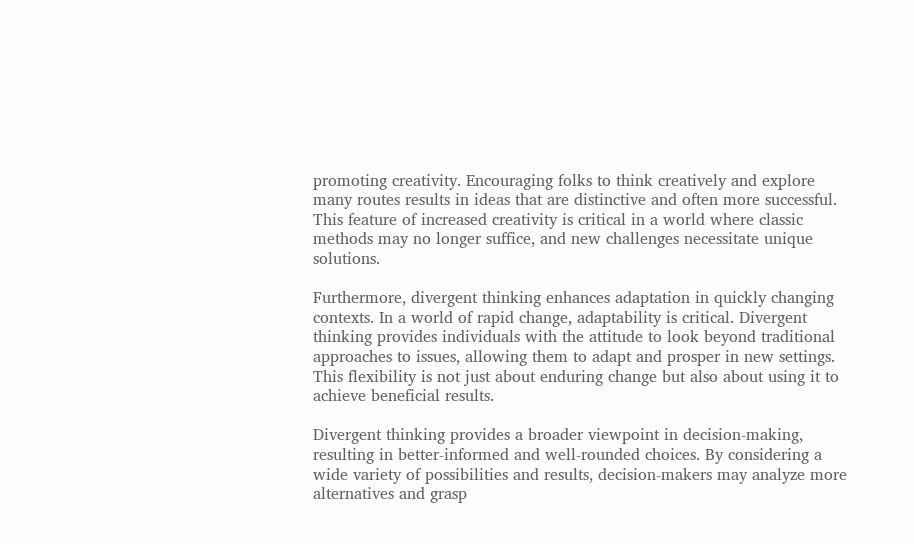promoting creativity. Encouraging folks to think creatively and explore many routes results in ideas that are distinctive and often more successful. This feature of increased creativity is critical in a world where classic methods may no longer suffice, and new challenges necessitate unique solutions.

Furthermore, divergent thinking enhances adaptation in quickly changing contexts. In a world of rapid change, adaptability is critical. Divergent thinking provides individuals with the attitude to look beyond traditional approaches to issues, allowing them to adapt and prosper in new settings. This flexibility is not just about enduring change but also about using it to achieve beneficial results.

Divergent thinking provides a broader viewpoint in decision-making, resulting in better-informed and well-rounded choices. By considering a wide variety of possibilities and results, decision-makers may analyze more alternatives and grasp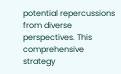potential repercussions from diverse perspectives. This comprehensive strategy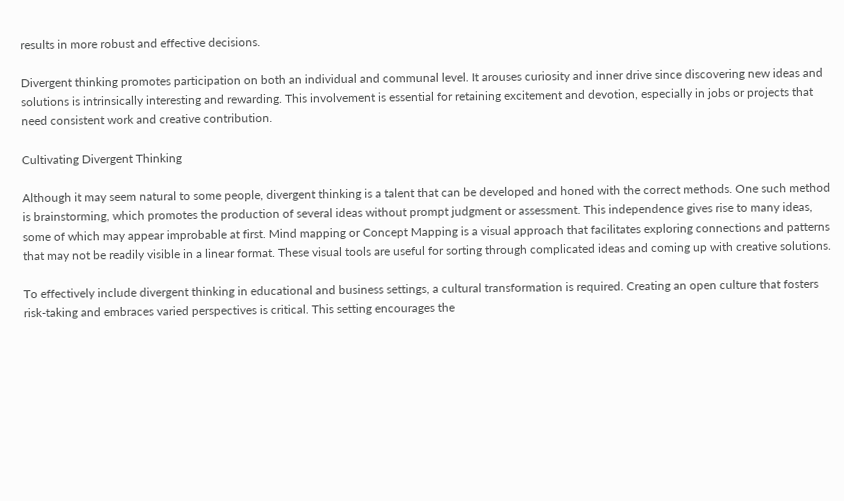results in more robust and effective decisions.

Divergent thinking promotes participation on both an individual and communal level. It arouses curiosity and inner drive since discovering new ideas and solutions is intrinsically interesting and rewarding. This involvement is essential for retaining excitement and devotion, especially in jobs or projects that need consistent work and creative contribution.

Cultivating Divergent Thinking

Although it may seem natural to some people, divergent thinking is a talent that can be developed and honed with the correct methods. One such method is brainstorming, which promotes the production of several ideas without prompt judgment or assessment. This independence gives rise to many ideas, some of which may appear improbable at first. Mind mapping or Concept Mapping is a visual approach that facilitates exploring connections and patterns that may not be readily visible in a linear format. These visual tools are useful for sorting through complicated ideas and coming up with creative solutions.

To effectively include divergent thinking in educational and business settings, a cultural transformation is required. Creating an open culture that fosters risk-taking and embraces varied perspectives is critical. This setting encourages the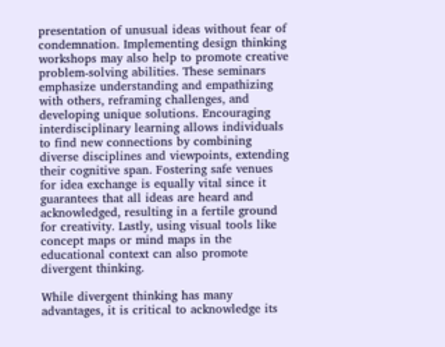presentation of unusual ideas without fear of condemnation. Implementing design thinking workshops may also help to promote creative problem-solving abilities. These seminars emphasize understanding and empathizing with others, reframing challenges, and developing unique solutions. Encouraging interdisciplinary learning allows individuals to find new connections by combining diverse disciplines and viewpoints, extending their cognitive span. Fostering safe venues for idea exchange is equally vital since it guarantees that all ideas are heard and acknowledged, resulting in a fertile ground for creativity. Lastly, using visual tools like concept maps or mind maps in the educational context can also promote divergent thinking.

While divergent thinking has many advantages, it is critical to acknowledge its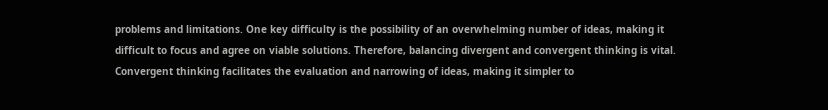problems and limitations. One key difficulty is the possibility of an overwhelming number of ideas, making it difficult to focus and agree on viable solutions. Therefore, balancing divergent and convergent thinking is vital. Convergent thinking facilitates the evaluation and narrowing of ideas, making it simpler to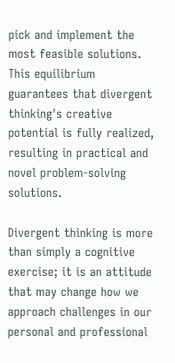pick and implement the most feasible solutions. This equilibrium guarantees that divergent thinking's creative potential is fully realized, resulting in practical and novel problem-solving solutions.

Divergent thinking is more than simply a cognitive exercise; it is an attitude that may change how we approach challenges in our personal and professional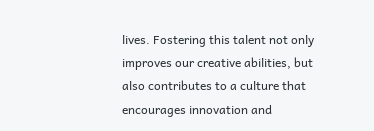lives. Fostering this talent not only improves our creative abilities, but also contributes to a culture that encourages innovation and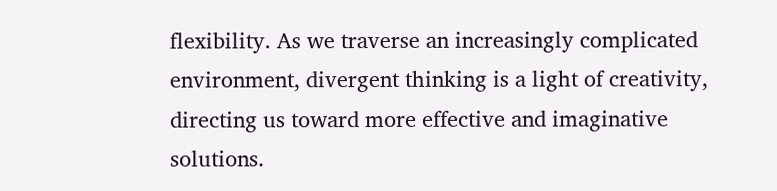flexibility. As we traverse an increasingly complicated environment, divergent thinking is a light of creativity, directing us toward more effective and imaginative solutions.